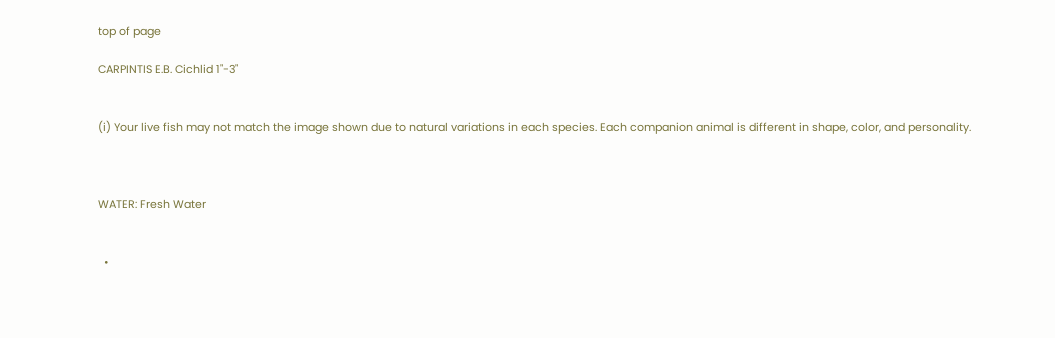top of page

CARPINTIS E.B. Cichlid 1"-3"


(i) Your live fish may not match the image shown due to natural variations in each species. Each companion animal is different in shape, color, and personality.



WATER: Fresh Water


  •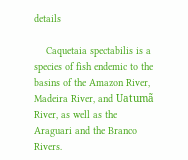details

    Caquetaia spectabilis is a species of fish endemic to the basins of the Amazon River, Madeira River, and Uatumã River, as well as the Araguari and the Branco Rivers.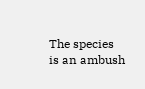The species is an ambush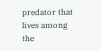predator that lives among the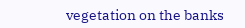vegetation on the banks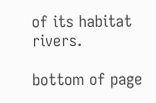of its habitat rivers.

bottom of page